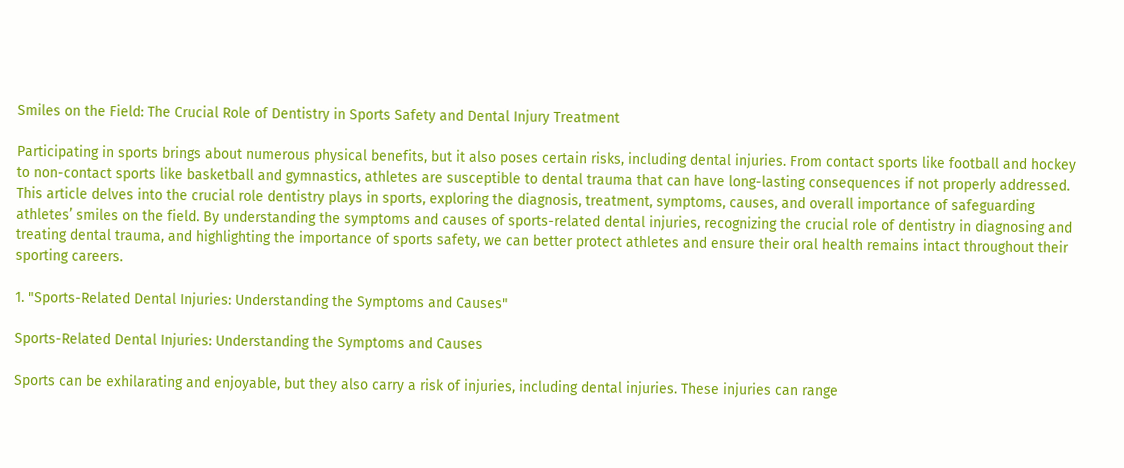Smiles on the Field: The Crucial Role of Dentistry in Sports Safety and Dental Injury Treatment

Participating in sports brings about numerous physical benefits, but it also poses certain risks, including dental injuries. From contact sports like football and hockey to non-contact sports like basketball and gymnastics, athletes are susceptible to dental trauma that can have long-lasting consequences if not properly addressed. This article delves into the crucial role dentistry plays in sports, exploring the diagnosis, treatment, symptoms, causes, and overall importance of safeguarding athletes’ smiles on the field. By understanding the symptoms and causes of sports-related dental injuries, recognizing the crucial role of dentistry in diagnosing and treating dental trauma, and highlighting the importance of sports safety, we can better protect athletes and ensure their oral health remains intact throughout their sporting careers.

1. "Sports-Related Dental Injuries: Understanding the Symptoms and Causes"

Sports-Related Dental Injuries: Understanding the Symptoms and Causes

Sports can be exhilarating and enjoyable, but they also carry a risk of injuries, including dental injuries. These injuries can range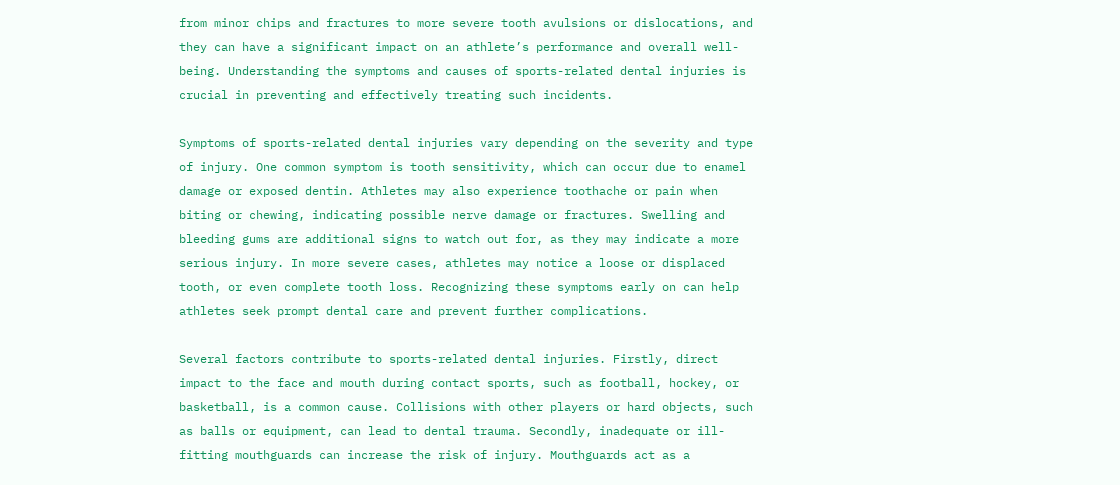from minor chips and fractures to more severe tooth avulsions or dislocations, and they can have a significant impact on an athlete’s performance and overall well-being. Understanding the symptoms and causes of sports-related dental injuries is crucial in preventing and effectively treating such incidents.

Symptoms of sports-related dental injuries vary depending on the severity and type of injury. One common symptom is tooth sensitivity, which can occur due to enamel damage or exposed dentin. Athletes may also experience toothache or pain when biting or chewing, indicating possible nerve damage or fractures. Swelling and bleeding gums are additional signs to watch out for, as they may indicate a more serious injury. In more severe cases, athletes may notice a loose or displaced tooth, or even complete tooth loss. Recognizing these symptoms early on can help athletes seek prompt dental care and prevent further complications.

Several factors contribute to sports-related dental injuries. Firstly, direct impact to the face and mouth during contact sports, such as football, hockey, or basketball, is a common cause. Collisions with other players or hard objects, such as balls or equipment, can lead to dental trauma. Secondly, inadequate or ill-fitting mouthguards can increase the risk of injury. Mouthguards act as a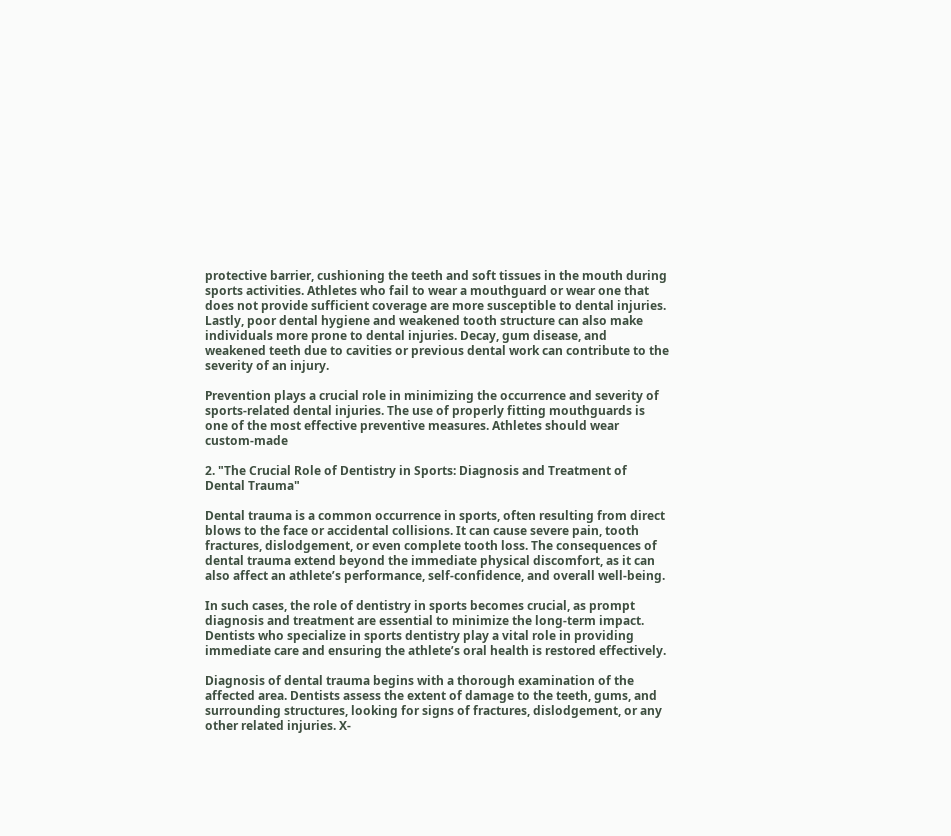protective barrier, cushioning the teeth and soft tissues in the mouth during sports activities. Athletes who fail to wear a mouthguard or wear one that does not provide sufficient coverage are more susceptible to dental injuries. Lastly, poor dental hygiene and weakened tooth structure can also make individuals more prone to dental injuries. Decay, gum disease, and weakened teeth due to cavities or previous dental work can contribute to the severity of an injury.

Prevention plays a crucial role in minimizing the occurrence and severity of sports-related dental injuries. The use of properly fitting mouthguards is one of the most effective preventive measures. Athletes should wear custom-made

2. "The Crucial Role of Dentistry in Sports: Diagnosis and Treatment of Dental Trauma"

Dental trauma is a common occurrence in sports, often resulting from direct blows to the face or accidental collisions. It can cause severe pain, tooth fractures, dislodgement, or even complete tooth loss. The consequences of dental trauma extend beyond the immediate physical discomfort, as it can also affect an athlete’s performance, self-confidence, and overall well-being.

In such cases, the role of dentistry in sports becomes crucial, as prompt diagnosis and treatment are essential to minimize the long-term impact. Dentists who specialize in sports dentistry play a vital role in providing immediate care and ensuring the athlete’s oral health is restored effectively.

Diagnosis of dental trauma begins with a thorough examination of the affected area. Dentists assess the extent of damage to the teeth, gums, and surrounding structures, looking for signs of fractures, dislodgement, or any other related injuries. X-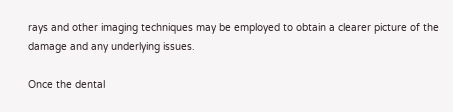rays and other imaging techniques may be employed to obtain a clearer picture of the damage and any underlying issues.

Once the dental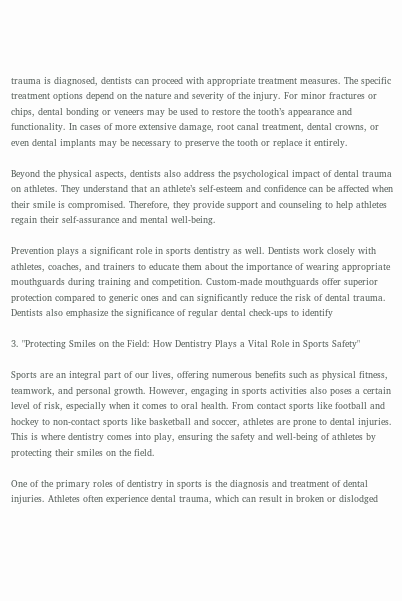trauma is diagnosed, dentists can proceed with appropriate treatment measures. The specific treatment options depend on the nature and severity of the injury. For minor fractures or chips, dental bonding or veneers may be used to restore the tooth’s appearance and functionality. In cases of more extensive damage, root canal treatment, dental crowns, or even dental implants may be necessary to preserve the tooth or replace it entirely.

Beyond the physical aspects, dentists also address the psychological impact of dental trauma on athletes. They understand that an athlete’s self-esteem and confidence can be affected when their smile is compromised. Therefore, they provide support and counseling to help athletes regain their self-assurance and mental well-being.

Prevention plays a significant role in sports dentistry as well. Dentists work closely with athletes, coaches, and trainers to educate them about the importance of wearing appropriate mouthguards during training and competition. Custom-made mouthguards offer superior protection compared to generic ones and can significantly reduce the risk of dental trauma. Dentists also emphasize the significance of regular dental check-ups to identify

3. "Protecting Smiles on the Field: How Dentistry Plays a Vital Role in Sports Safety"

Sports are an integral part of our lives, offering numerous benefits such as physical fitness, teamwork, and personal growth. However, engaging in sports activities also poses a certain level of risk, especially when it comes to oral health. From contact sports like football and hockey to non-contact sports like basketball and soccer, athletes are prone to dental injuries. This is where dentistry comes into play, ensuring the safety and well-being of athletes by protecting their smiles on the field.

One of the primary roles of dentistry in sports is the diagnosis and treatment of dental injuries. Athletes often experience dental trauma, which can result in broken or dislodged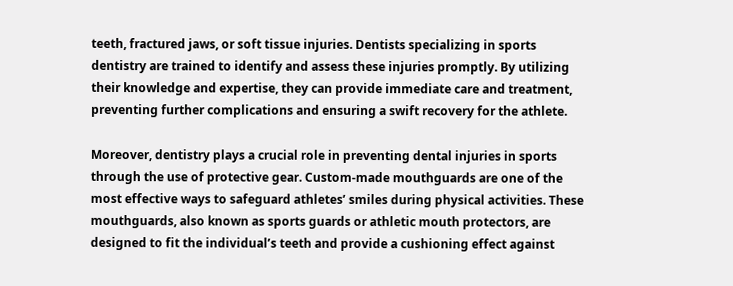teeth, fractured jaws, or soft tissue injuries. Dentists specializing in sports dentistry are trained to identify and assess these injuries promptly. By utilizing their knowledge and expertise, they can provide immediate care and treatment, preventing further complications and ensuring a swift recovery for the athlete.

Moreover, dentistry plays a crucial role in preventing dental injuries in sports through the use of protective gear. Custom-made mouthguards are one of the most effective ways to safeguard athletes’ smiles during physical activities. These mouthguards, also known as sports guards or athletic mouth protectors, are designed to fit the individual’s teeth and provide a cushioning effect against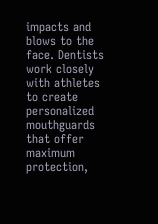impacts and blows to the face. Dentists work closely with athletes to create personalized mouthguards that offer maximum protection,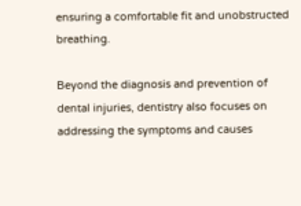ensuring a comfortable fit and unobstructed breathing.

Beyond the diagnosis and prevention of dental injuries, dentistry also focuses on addressing the symptoms and causes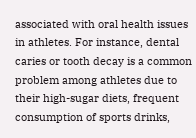associated with oral health issues in athletes. For instance, dental caries or tooth decay is a common problem among athletes due to their high-sugar diets, frequent consumption of sports drinks,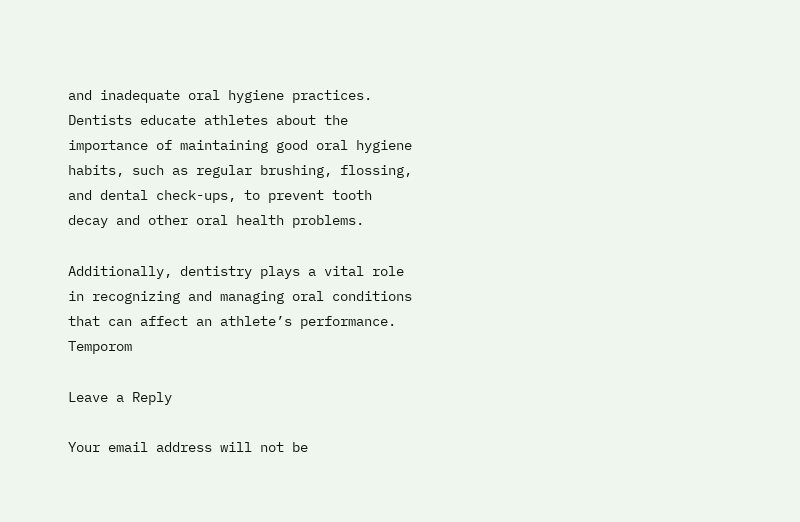and inadequate oral hygiene practices. Dentists educate athletes about the importance of maintaining good oral hygiene habits, such as regular brushing, flossing, and dental check-ups, to prevent tooth decay and other oral health problems.

Additionally, dentistry plays a vital role in recognizing and managing oral conditions that can affect an athlete’s performance. Temporom

Leave a Reply

Your email address will not be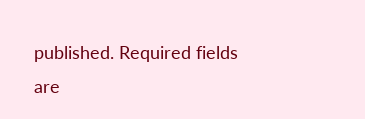published. Required fields are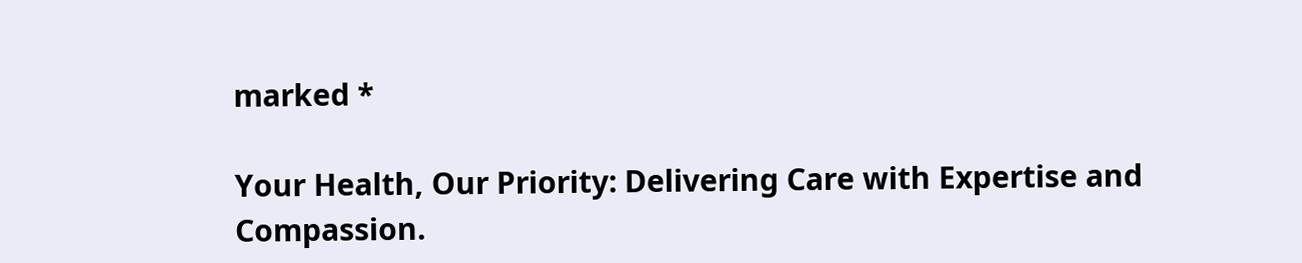marked *

Your Health, Our Priority: Delivering Care with Expertise and Compassion.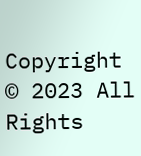Copyright © 2023 All Rights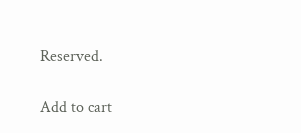Reserved.

Add to cart